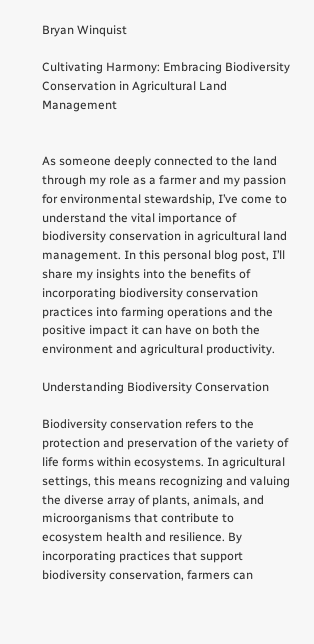Bryan Winquist

Cultivating Harmony: Embracing Biodiversity Conservation in Agricultural Land Management


As someone deeply connected to the land through my role as a farmer and my passion for environmental stewardship, I’ve come to understand the vital importance of biodiversity conservation in agricultural land management. In this personal blog post, I’ll share my insights into the benefits of incorporating biodiversity conservation practices into farming operations and the positive impact it can have on both the environment and agricultural productivity.

Understanding Biodiversity Conservation

Biodiversity conservation refers to the protection and preservation of the variety of life forms within ecosystems. In agricultural settings, this means recognizing and valuing the diverse array of plants, animals, and microorganisms that contribute to ecosystem health and resilience. By incorporating practices that support biodiversity conservation, farmers can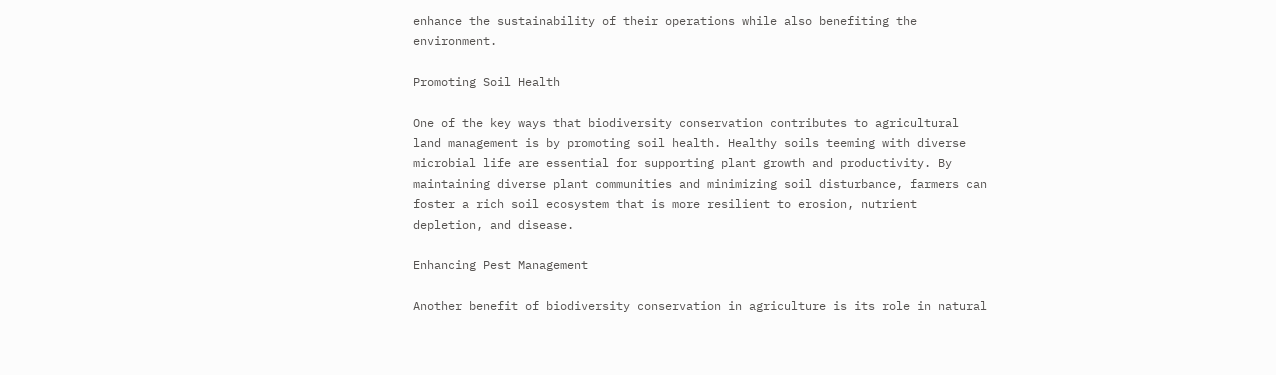enhance the sustainability of their operations while also benefiting the environment.

Promoting Soil Health

One of the key ways that biodiversity conservation contributes to agricultural land management is by promoting soil health. Healthy soils teeming with diverse microbial life are essential for supporting plant growth and productivity. By maintaining diverse plant communities and minimizing soil disturbance, farmers can foster a rich soil ecosystem that is more resilient to erosion, nutrient depletion, and disease.

Enhancing Pest Management

Another benefit of biodiversity conservation in agriculture is its role in natural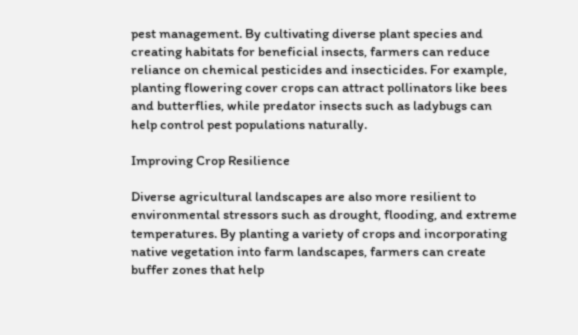pest management. By cultivating diverse plant species and creating habitats for beneficial insects, farmers can reduce reliance on chemical pesticides and insecticides. For example, planting flowering cover crops can attract pollinators like bees and butterflies, while predator insects such as ladybugs can help control pest populations naturally.

Improving Crop Resilience

Diverse agricultural landscapes are also more resilient to environmental stressors such as drought, flooding, and extreme temperatures. By planting a variety of crops and incorporating native vegetation into farm landscapes, farmers can create buffer zones that help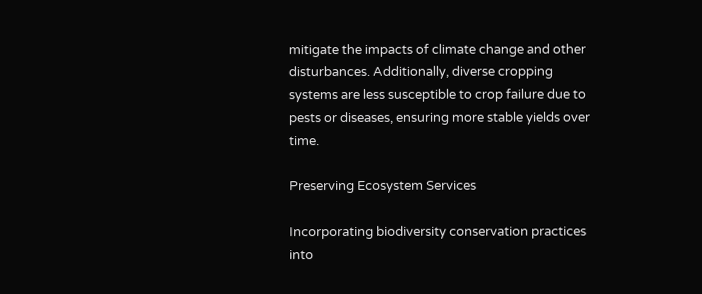mitigate the impacts of climate change and other disturbances. Additionally, diverse cropping systems are less susceptible to crop failure due to pests or diseases, ensuring more stable yields over time.

Preserving Ecosystem Services

Incorporating biodiversity conservation practices into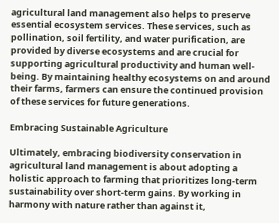agricultural land management also helps to preserve essential ecosystem services. These services, such as pollination, soil fertility, and water purification, are provided by diverse ecosystems and are crucial for supporting agricultural productivity and human well-being. By maintaining healthy ecosystems on and around their farms, farmers can ensure the continued provision of these services for future generations.

Embracing Sustainable Agriculture

Ultimately, embracing biodiversity conservation in agricultural land management is about adopting a holistic approach to farming that prioritizes long-term sustainability over short-term gains. By working in harmony with nature rather than against it,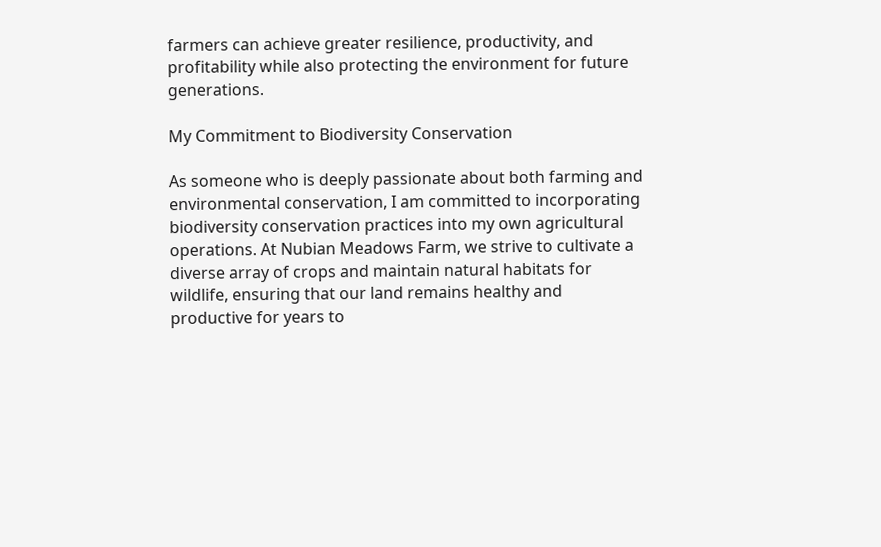farmers can achieve greater resilience, productivity, and profitability while also protecting the environment for future generations.

My Commitment to Biodiversity Conservation

As someone who is deeply passionate about both farming and environmental conservation, I am committed to incorporating biodiversity conservation practices into my own agricultural operations. At Nubian Meadows Farm, we strive to cultivate a diverse array of crops and maintain natural habitats for wildlife, ensuring that our land remains healthy and productive for years to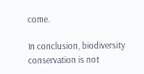come.

In conclusion, biodiversity conservation is not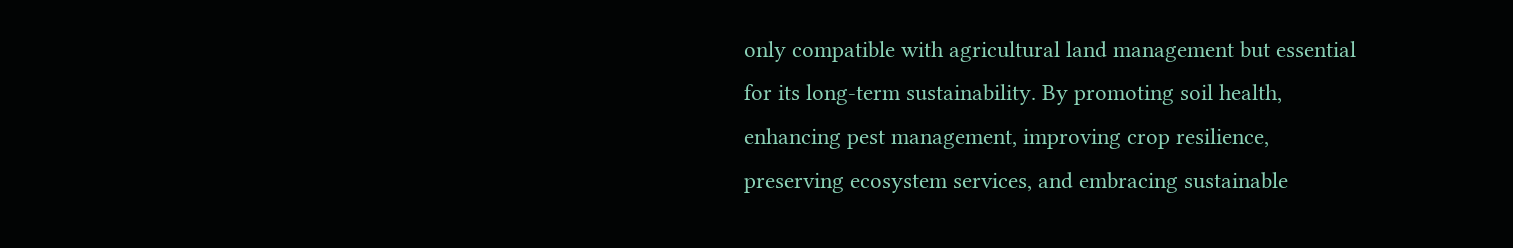only compatible with agricultural land management but essential for its long-term sustainability. By promoting soil health, enhancing pest management, improving crop resilience, preserving ecosystem services, and embracing sustainable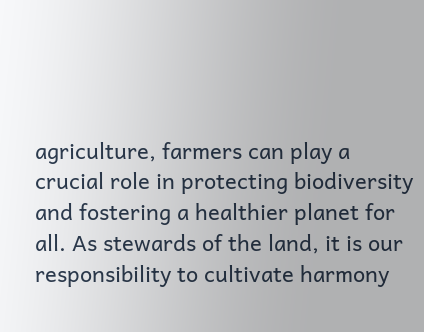agriculture, farmers can play a crucial role in protecting biodiversity and fostering a healthier planet for all. As stewards of the land, it is our responsibility to cultivate harmony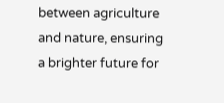between agriculture and nature, ensuring a brighter future for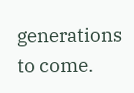generations to come.